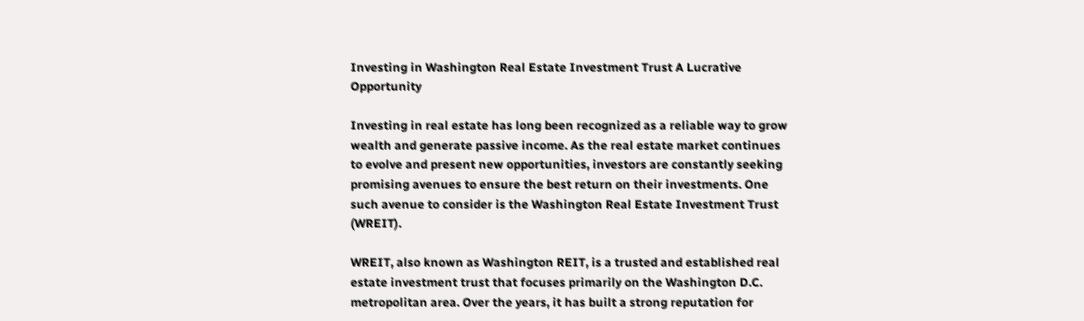Investing in Washington Real Estate Investment Trust A Lucrative Opportunity

Investing in real estate has long been recognized as a reliable way to grow wealth and generate passive income. As the real estate market continues to evolve and present new opportunities, investors are constantly seeking promising avenues to ensure the best return on their investments. One such avenue to consider is the Washington Real Estate Investment Trust (WREIT).

WREIT, also known as Washington REIT, is a trusted and established real estate investment trust that focuses primarily on the Washington D.C. metropolitan area. Over the years, it has built a strong reputation for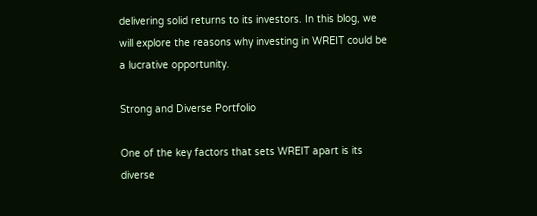delivering solid returns to its investors. In this blog, we will explore the reasons why investing in WREIT could be a lucrative opportunity.

Strong and Diverse Portfolio

One of the key factors that sets WREIT apart is its diverse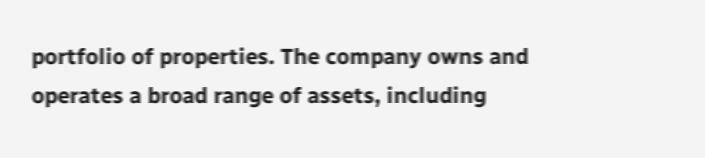portfolio of properties. The company owns and operates a broad range of assets, including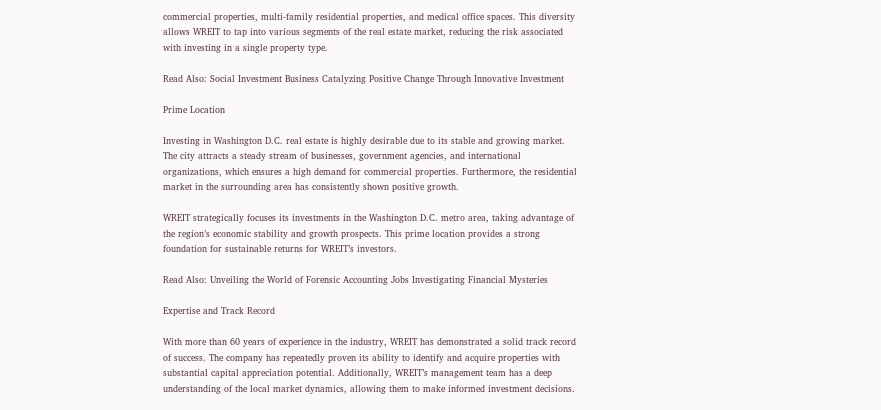commercial properties, multi-family residential properties, and medical office spaces. This diversity allows WREIT to tap into various segments of the real estate market, reducing the risk associated with investing in a single property type.

Read Also: Social Investment Business Catalyzing Positive Change Through Innovative Investment

Prime Location

Investing in Washington D.C. real estate is highly desirable due to its stable and growing market. The city attracts a steady stream of businesses, government agencies, and international organizations, which ensures a high demand for commercial properties. Furthermore, the residential market in the surrounding area has consistently shown positive growth.

WREIT strategically focuses its investments in the Washington D.C. metro area, taking advantage of the region’s economic stability and growth prospects. This prime location provides a strong foundation for sustainable returns for WREIT’s investors.

Read Also: Unveiling the World of Forensic Accounting Jobs Investigating Financial Mysteries

Expertise and Track Record

With more than 60 years of experience in the industry, WREIT has demonstrated a solid track record of success. The company has repeatedly proven its ability to identify and acquire properties with substantial capital appreciation potential. Additionally, WREIT’s management team has a deep understanding of the local market dynamics, allowing them to make informed investment decisions.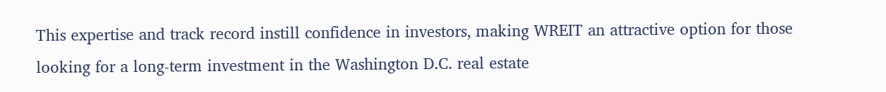This expertise and track record instill confidence in investors, making WREIT an attractive option for those looking for a long-term investment in the Washington D.C. real estate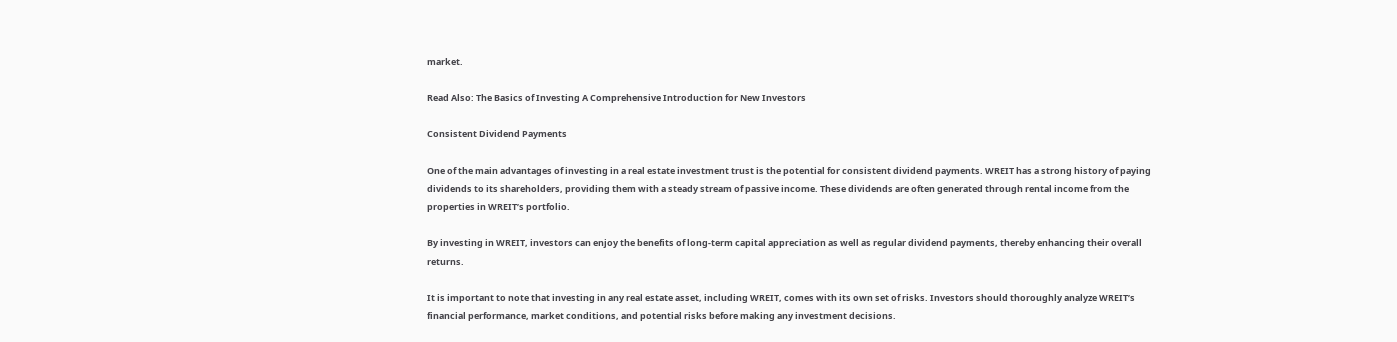market.

Read Also: The Basics of Investing A Comprehensive Introduction for New Investors

Consistent Dividend Payments

One of the main advantages of investing in a real estate investment trust is the potential for consistent dividend payments. WREIT has a strong history of paying dividends to its shareholders, providing them with a steady stream of passive income. These dividends are often generated through rental income from the properties in WREIT’s portfolio.

By investing in WREIT, investors can enjoy the benefits of long-term capital appreciation as well as regular dividend payments, thereby enhancing their overall returns.

It is important to note that investing in any real estate asset, including WREIT, comes with its own set of risks. Investors should thoroughly analyze WREIT’s financial performance, market conditions, and potential risks before making any investment decisions.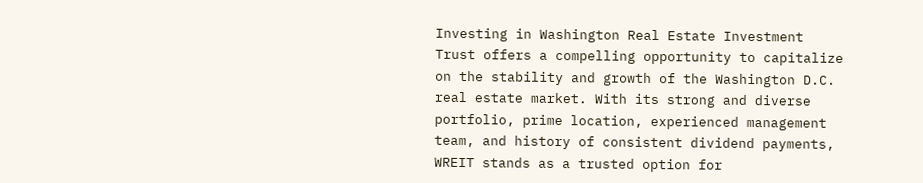Investing in Washington Real Estate Investment Trust offers a compelling opportunity to capitalize on the stability and growth of the Washington D.C. real estate market. With its strong and diverse portfolio, prime location, experienced management team, and history of consistent dividend payments, WREIT stands as a trusted option for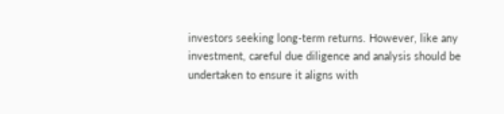investors seeking long-term returns. However, like any investment, careful due diligence and analysis should be undertaken to ensure it aligns with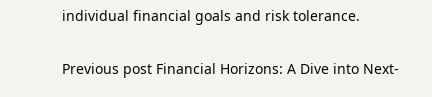individual financial goals and risk tolerance.

Previous post Financial Horizons: A Dive into Next-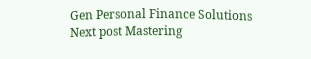Gen Personal Finance Solutions
Next post Mastering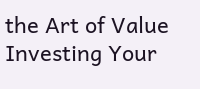the Art of Value Investing Your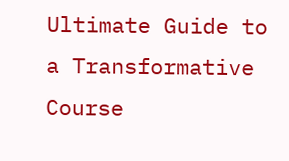Ultimate Guide to a Transformative Course